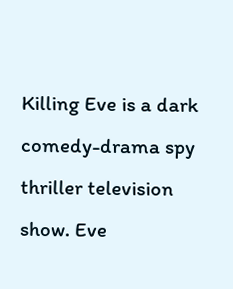Killing Eve is a dark comedy-drama spy thriller television show. Eve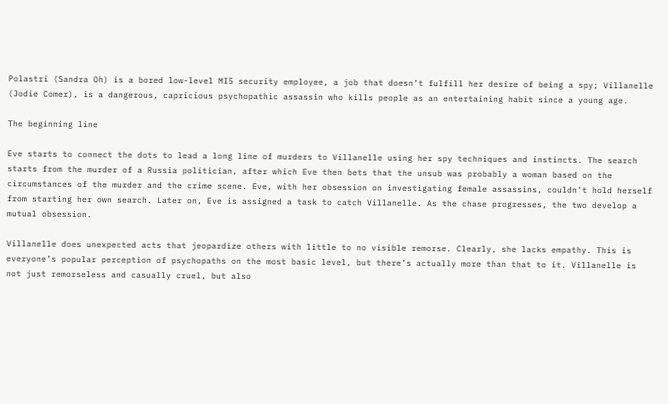Polastri (Sandra Oh) is a bored low-level MI5 security employee, a job that doesn’t fulfill her desire of being a spy; Villanelle (Jodie Comer), is a dangerous, capricious psychopathic assassin who kills people as an entertaining habit since a young age.

The beginning line

Eve starts to connect the dots to lead a long line of murders to Villanelle using her spy techniques and instincts. The search starts from the murder of a Russia politician, after which Eve then bets that the unsub was probably a woman based on the circumstances of the murder and the crime scene. Eve, with her obsession on investigating female assassins, couldn’t hold herself from starting her own search. Later on, Eve is assigned a task to catch Villanelle. As the chase progresses, the two develop a mutual obsession.

Villanelle does unexpected acts that jeopardize others with little to no visible remorse. Clearly, she lacks empathy. This is everyone’s popular perception of psychopaths on the most basic level, but there’s actually more than that to it. Villanelle is not just remorseless and casually cruel, but also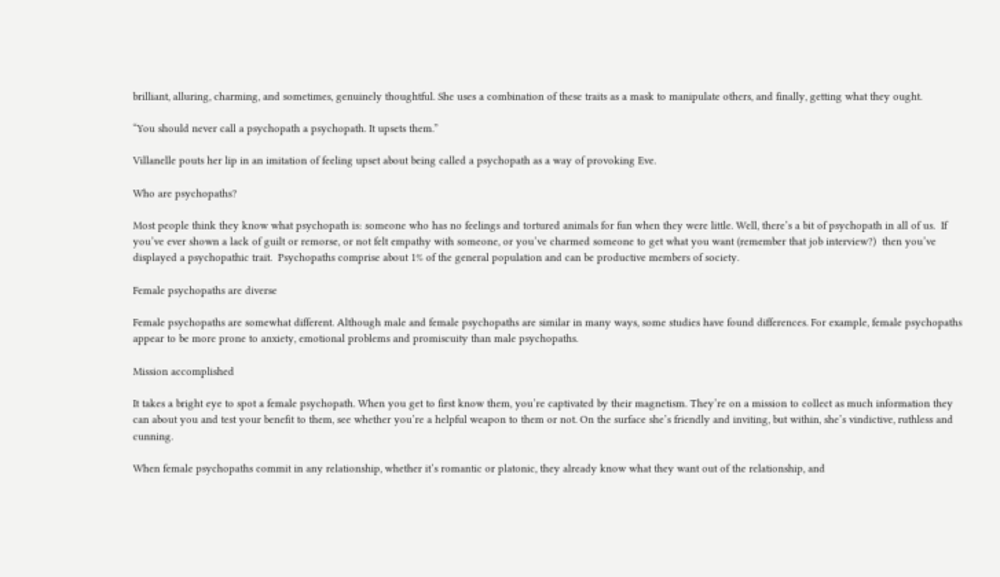brilliant, alluring, charming, and sometimes, genuinely thoughtful. She uses a combination of these traits as a mask to manipulate others, and finally, getting what they ought.

“You should never call a psychopath a psychopath. It upsets them.”

Villanelle pouts her lip in an imitation of feeling upset about being called a psychopath as a way of provoking Eve.

Who are psychopaths?

Most people think they know what psychopath is: someone who has no feelings and tortured animals for fun when they were little. Well, there’s a bit of psychopath in all of us.  If you’ve ever shown a lack of guilt or remorse, or not felt empathy with someone, or you’ve charmed someone to get what you want (remember that job interview?)  then you’ve displayed a psychopathic trait.  Psychopaths comprise about 1% of the general population and can be productive members of society.

Female psychopaths are diverse

Female psychopaths are somewhat different. Although male and female psychopaths are similar in many ways, some studies have found differences. For example, female psychopaths appear to be more prone to anxiety, emotional problems and promiscuity than male psychopaths.

Mission accomplished

It takes a bright eye to spot a female psychopath. When you get to first know them, you’re captivated by their magnetism. They’re on a mission to collect as much information they can about you and test your benefit to them, see whether you’re a helpful weapon to them or not. On the surface she’s friendly and inviting, but within, she’s vindictive, ruthless and cunning.

When female psychopaths commit in any relationship, whether it’s romantic or platonic, they already know what they want out of the relationship, and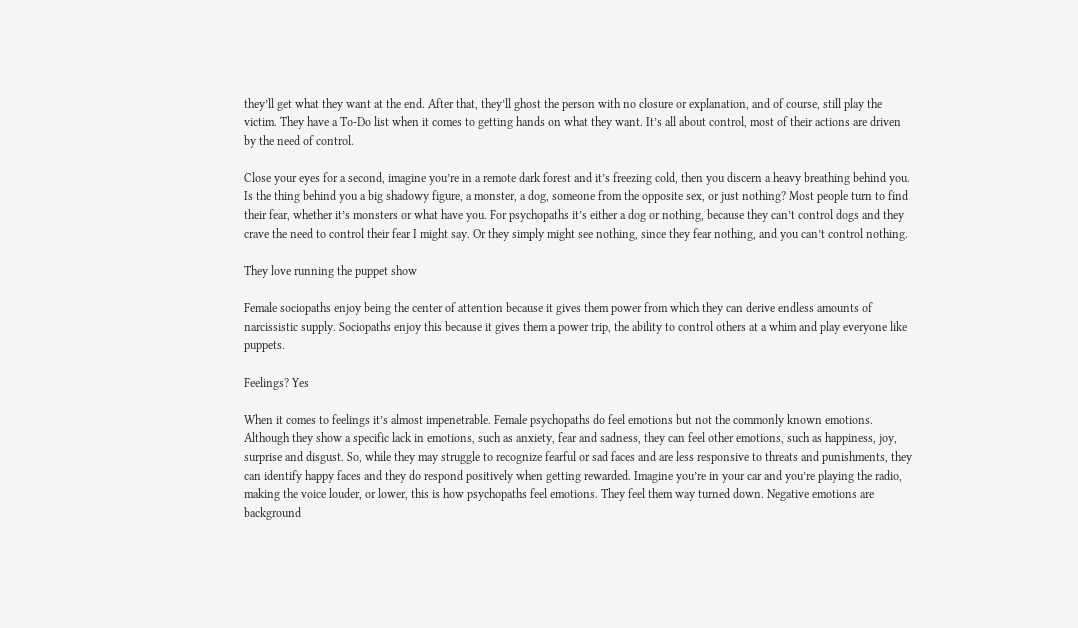they’ll get what they want at the end. After that, they’ll ghost the person with no closure or explanation, and of course, still play the victim. They have a To-Do list when it comes to getting hands on what they want. It’s all about control, most of their actions are driven by the need of control.

Close your eyes for a second, imagine you’re in a remote dark forest and it’s freezing cold, then you discern a heavy breathing behind you. Is the thing behind you a big shadowy figure, a monster, a dog, someone from the opposite sex, or just nothing? Most people turn to find their fear, whether it’s monsters or what have you. For psychopaths it’s either a dog or nothing, because they can’t control dogs and they crave the need to control their fear I might say. Or they simply might see nothing, since they fear nothing, and you can’t control nothing.

They love running the puppet show

Female sociopaths enjoy being the center of attention because it gives them power from which they can derive endless amounts of narcissistic supply. Sociopaths enjoy this because it gives them a power trip, the ability to control others at a whim and play everyone like puppets.

Feelings? Yes

When it comes to feelings it’s almost impenetrable. Female psychopaths do feel emotions but not the commonly known emotions. Although they show a specific lack in emotions, such as anxiety, fear and sadness, they can feel other emotions, such as happiness, joy, surprise and disgust. So, while they may struggle to recognize fearful or sad faces and are less responsive to threats and punishments, they can identify happy faces and they do respond positively when getting rewarded. Imagine you’re in your car and you’re playing the radio, making the voice louder, or lower, this is how psychopaths feel emotions. They feel them way turned down. Negative emotions are background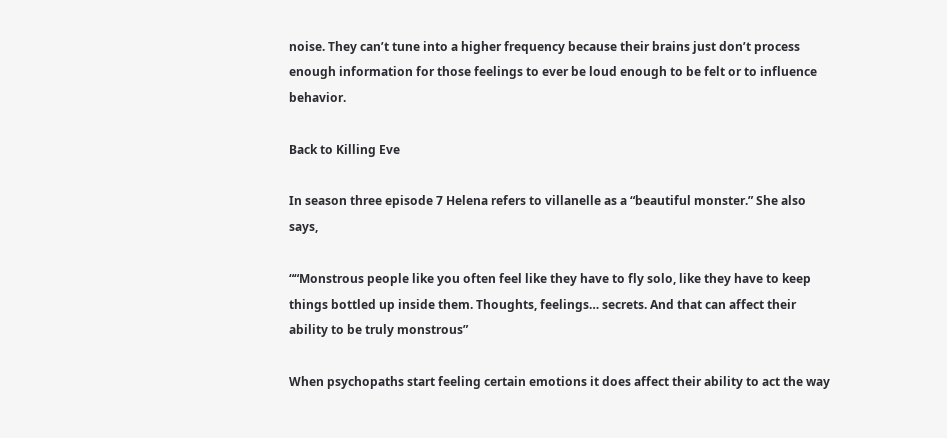noise. They can’t tune into a higher frequency because their brains just don’t process enough information for those feelings to ever be loud enough to be felt or to influence behavior.

Back to Killing Eve

In season three episode 7 Helena refers to villanelle as a “beautiful monster.” She also says,

““Monstrous people like you often feel like they have to fly solo, like they have to keep things bottled up inside them. Thoughts, feelings… secrets. And that can affect their ability to be truly monstrous”

When psychopaths start feeling certain emotions it does affect their ability to act the way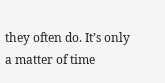they often do. It’s only a matter of time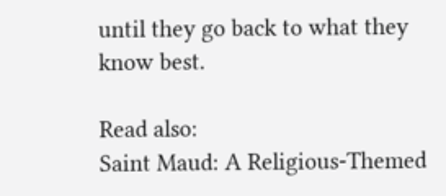until they go back to what they know best.

Read also:
Saint Maud: A Religious-Themed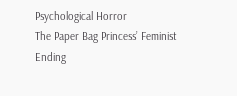Psychological Horror
The Paper Bag Princess’ Feminist Ending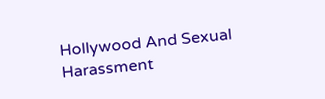Hollywood And Sexual Harassment